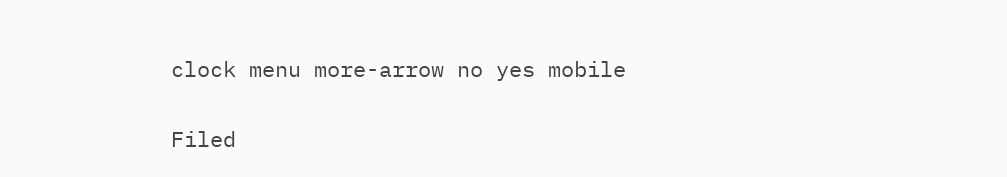clock menu more-arrow no yes mobile

Filed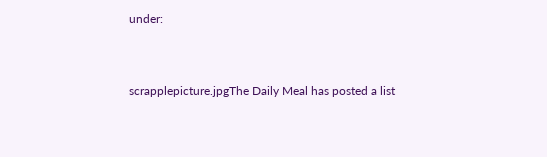under:


scrapplepicture.jpgThe Daily Meal has posted a list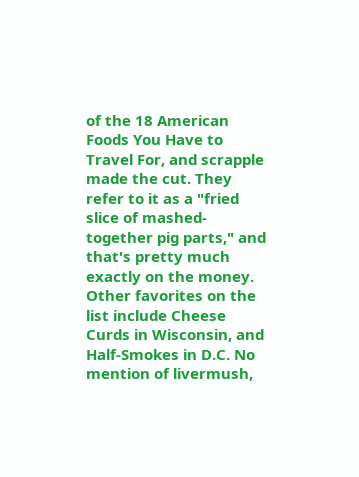of the 18 American Foods You Have to Travel For, and scrapple made the cut. They refer to it as a "fried slice of mashed-together pig parts," and that's pretty much exactly on the money. Other favorites on the list include Cheese Curds in Wisconsin, and Half-Smokes in D.C. No mention of livermush,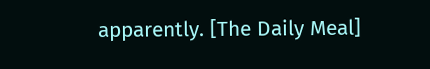apparently. [The Daily Meal]